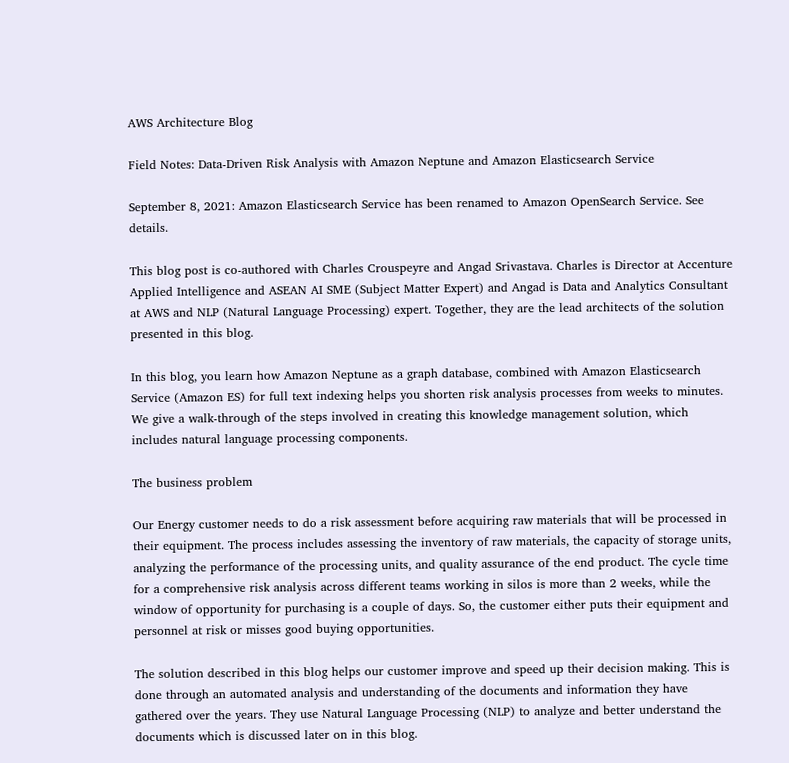AWS Architecture Blog

Field Notes: Data-Driven Risk Analysis with Amazon Neptune and Amazon Elasticsearch Service

September 8, 2021: Amazon Elasticsearch Service has been renamed to Amazon OpenSearch Service. See details.

This blog post is co-authored with Charles Crouspeyre and Angad Srivastava. Charles is Director at Accenture Applied Intelligence and ASEAN AI SME (Subject Matter Expert) and Angad is Data and Analytics Consultant at AWS and NLP (Natural Language Processing) expert. Together, they are the lead architects of the solution presented in this blog.

In this blog, you learn how Amazon Neptune as a graph database, combined with Amazon Elasticsearch Service (Amazon ES) for full text indexing helps you shorten risk analysis processes from weeks to minutes. We give a walk-through of the steps involved in creating this knowledge management solution, which includes natural language processing components.

The business problem

Our Energy customer needs to do a risk assessment before acquiring raw materials that will be processed in their equipment. The process includes assessing the inventory of raw materials, the capacity of storage units, analyzing the performance of the processing units, and quality assurance of the end product. The cycle time for a comprehensive risk analysis across different teams working in silos is more than 2 weeks, while the window of opportunity for purchasing is a couple of days. So, the customer either puts their equipment and personnel at risk or misses good buying opportunities.

The solution described in this blog helps our customer improve and speed up their decision making. This is done through an automated analysis and understanding of the documents and information they have gathered over the years. They use Natural Language Processing (NLP) to analyze and better understand the documents which is discussed later on in this blog.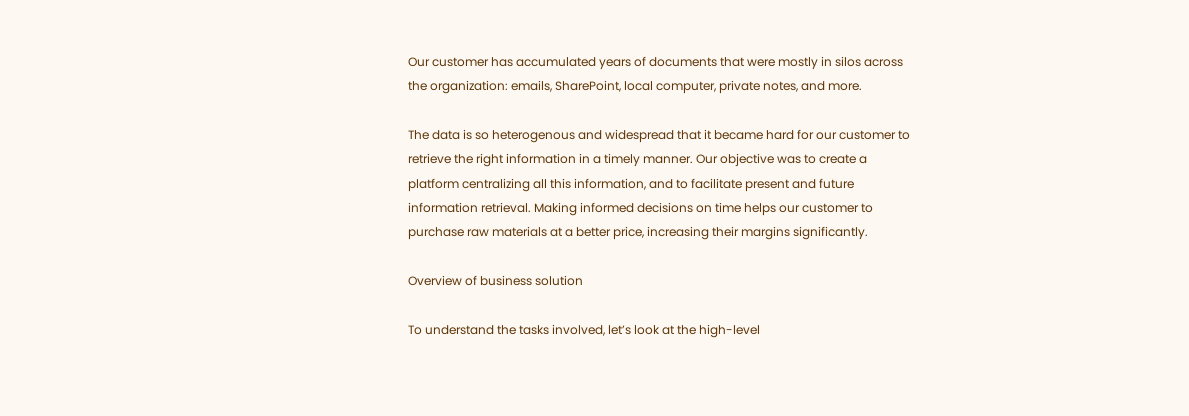Our customer has accumulated years of documents that were mostly in silos across the organization: emails, SharePoint, local computer, private notes, and more.

The data is so heterogenous and widespread that it became hard for our customer to retrieve the right information in a timely manner. Our objective was to create a platform centralizing all this information, and to facilitate present and future information retrieval. Making informed decisions on time helps our customer to purchase raw materials at a better price, increasing their margins significantly.

Overview of business solution

To understand the tasks involved, let’s look at the high-level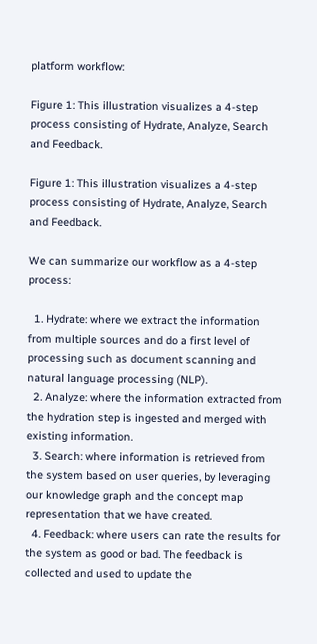platform workflow:

Figure 1: This illustration visualizes a 4-step process consisting of Hydrate, Analyze, Search and Feedback.

Figure 1: This illustration visualizes a 4-step process consisting of Hydrate, Analyze, Search and Feedback.

We can summarize our workflow as a 4-step process:

  1. Hydrate: where we extract the information from multiple sources and do a first level of processing such as document scanning and natural language processing (NLP).
  2. Analyze: where the information extracted from the hydration step is ingested and merged with existing information.
  3. Search: where information is retrieved from the system based on user queries, by leveraging our knowledge graph and the concept map representation that we have created.
  4. Feedback: where users can rate the results for the system as good or bad. The feedback is collected and used to update the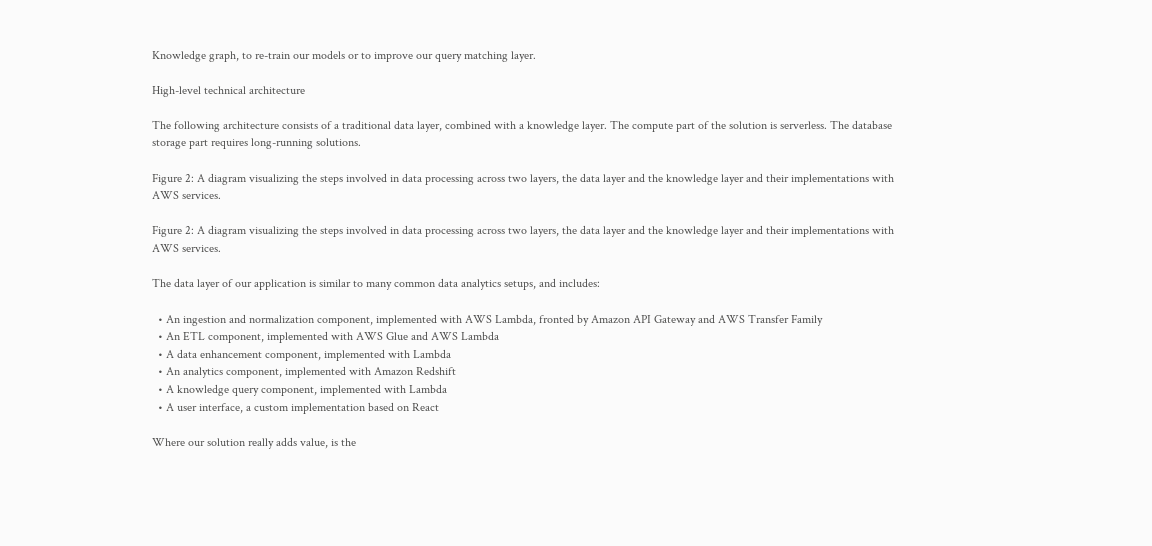Knowledge graph, to re-train our models or to improve our query matching layer.

High-level technical architecture

The following architecture consists of a traditional data layer, combined with a knowledge layer. The compute part of the solution is serverless. The database storage part requires long-running solutions.

Figure 2: A diagram visualizing the steps involved in data processing across two layers, the data layer and the knowledge layer and their implementations with AWS services.

Figure 2: A diagram visualizing the steps involved in data processing across two layers, the data layer and the knowledge layer and their implementations with AWS services.

The data layer of our application is similar to many common data analytics setups, and includes:

  • An ingestion and normalization component, implemented with AWS Lambda, fronted by Amazon API Gateway and AWS Transfer Family
  • An ETL component, implemented with AWS Glue and AWS Lambda
  • A data enhancement component, implemented with Lambda
  • An analytics component, implemented with Amazon Redshift
  • A knowledge query component, implemented with Lambda
  • A user interface, a custom implementation based on React

Where our solution really adds value, is the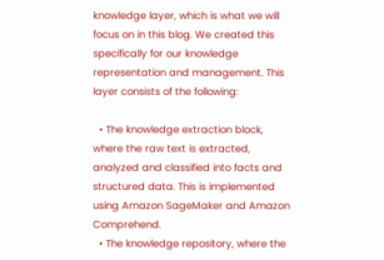knowledge layer, which is what we will focus on in this blog. We created this specifically for our knowledge representation and management. This layer consists of the following:

  • The knowledge extraction block, where the raw text is extracted, analyzed and classified into facts and structured data. This is implemented using Amazon SageMaker and Amazon Comprehend.
  • The knowledge repository, where the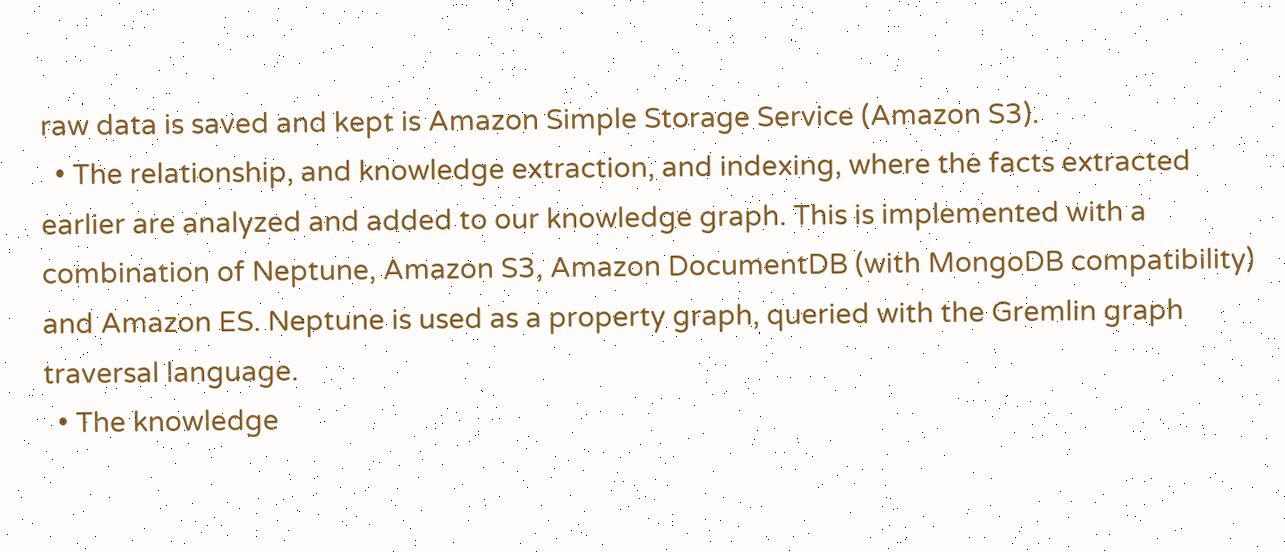raw data is saved and kept is Amazon Simple Storage Service (Amazon S3).
  • The relationship, and knowledge extraction, and indexing, where the facts extracted earlier are analyzed and added to our knowledge graph. This is implemented with a combination of Neptune, Amazon S3, Amazon DocumentDB (with MongoDB compatibility) and Amazon ES. Neptune is used as a property graph, queried with the Gremlin graph traversal language.
  • The knowledge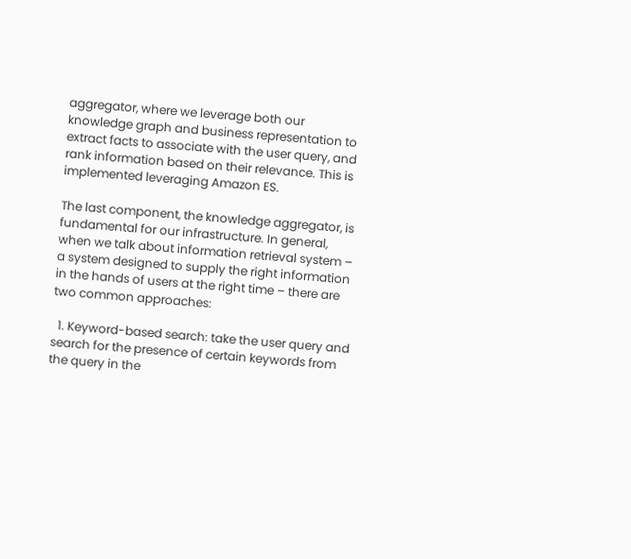aggregator, where we leverage both our knowledge graph and business representation to extract facts to associate with the user query, and rank information based on their relevance. This is implemented leveraging Amazon ES.

The last component, the knowledge aggregator, is fundamental for our infrastructure. In general, when we talk about information retrieval system – a system designed to supply the right information in the hands of users at the right time – there are two common approaches:

  1. Keyword-based search: take the user query and search for the presence of certain keywords from the query in the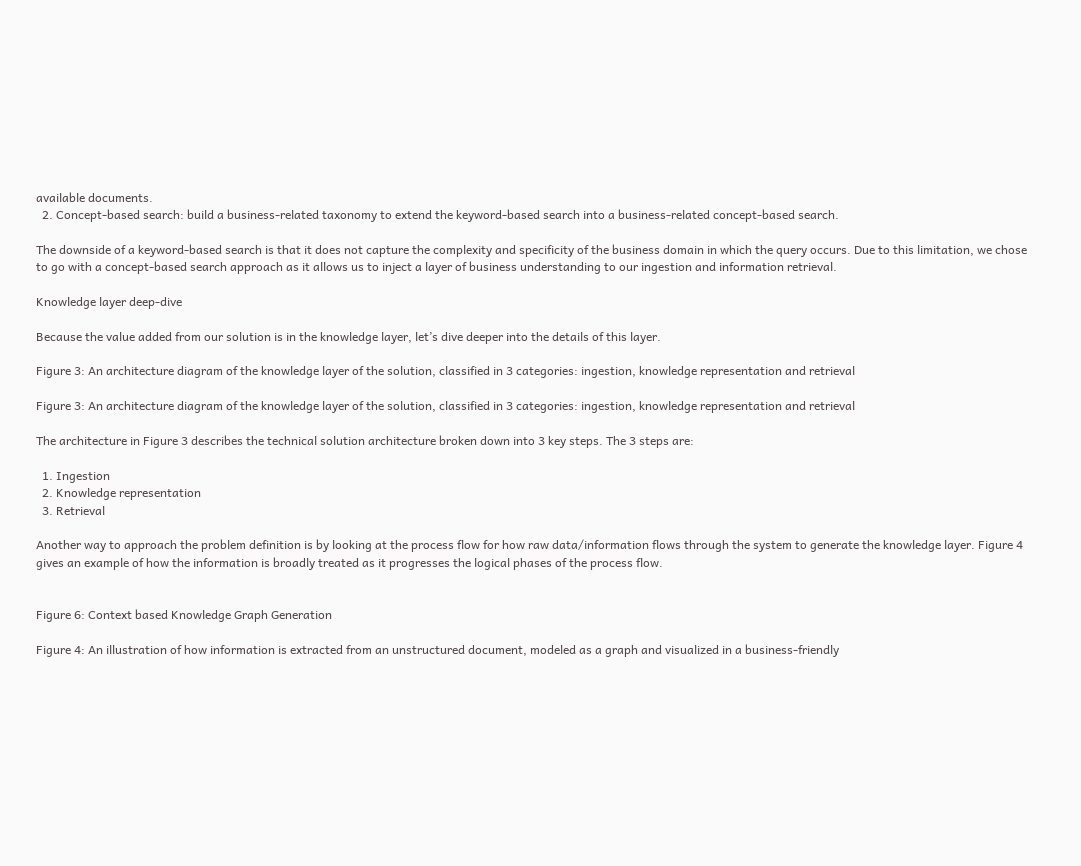available documents.
  2. Concept-based search: build a business-related taxonomy to extend the keyword-based search into a business-related concept-based search.

The downside of a keyword-based search is that it does not capture the complexity and specificity of the business domain in which the query occurs. Due to this limitation, we chose to go with a concept-based search approach as it allows us to inject a layer of business understanding to our ingestion and information retrieval.

Knowledge layer deep-dive

Because the value added from our solution is in the knowledge layer, let’s dive deeper into the details of this layer.

Figure 3: An architecture diagram of the knowledge layer of the solution, classified in 3 categories: ingestion, knowledge representation and retrieval

Figure 3: An architecture diagram of the knowledge layer of the solution, classified in 3 categories: ingestion, knowledge representation and retrieval

The architecture in Figure 3 describes the technical solution architecture broken down into 3 key steps. The 3 steps are:

  1. Ingestion
  2. Knowledge representation
  3. Retrieval

Another way to approach the problem definition is by looking at the process flow for how raw data/information flows through the system to generate the knowledge layer. Figure 4 gives an example of how the information is broadly treated as it progresses the logical phases of the process flow.


Figure 6: Context based Knowledge Graph Generation

Figure 4: An illustration of how information is extracted from an unstructured document, modeled as a graph and visualized in a business-friendly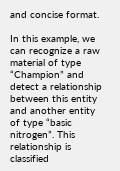and concise format.

In this example, we can recognize a raw material of type “Champion” and detect a relationship between this entity and another entity of type “basic nitrogen”. This relationship is classified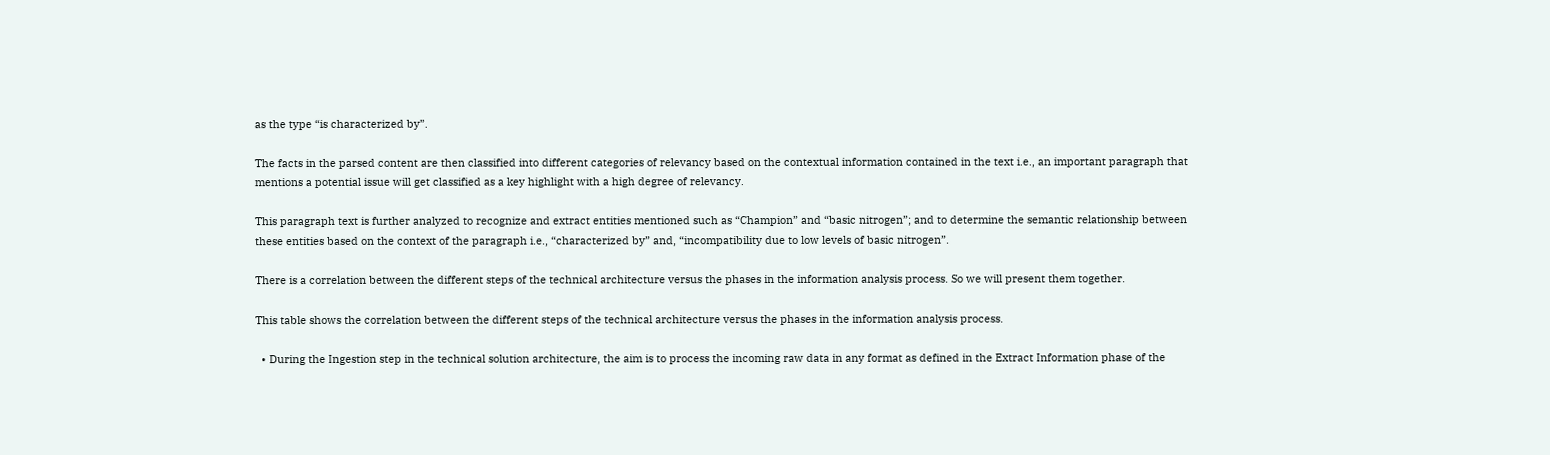as the type “is characterized by”.

The facts in the parsed content are then classified into different categories of relevancy based on the contextual information contained in the text i.e., an important paragraph that mentions a potential issue will get classified as a key highlight with a high degree of relevancy.

This paragraph text is further analyzed to recognize and extract entities mentioned such as “Champion” and “basic nitrogen”; and to determine the semantic relationship between these entities based on the context of the paragraph i.e., “characterized by” and, “incompatibility due to low levels of basic nitrogen”.

There is a correlation between the different steps of the technical architecture versus the phases in the information analysis process. So we will present them together.

This table shows the correlation between the different steps of the technical architecture versus the phases in the information analysis process.

  • During the Ingestion step in the technical solution architecture, the aim is to process the incoming raw data in any format as defined in the Extract Information phase of the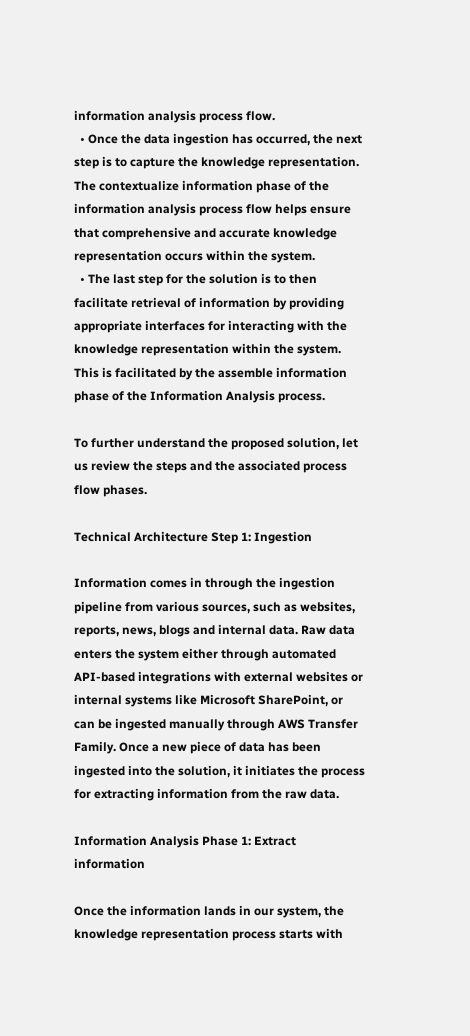information analysis process flow.
  • Once the data ingestion has occurred, the next step is to capture the knowledge representation. The contextualize information phase of the information analysis process flow helps ensure that comprehensive and accurate knowledge representation occurs within the system.
  • The last step for the solution is to then facilitate retrieval of information by providing appropriate interfaces for interacting with the knowledge representation within the system. This is facilitated by the assemble information phase of the Information Analysis process.

To further understand the proposed solution, let us review the steps and the associated process flow phases.

Technical Architecture Step 1: Ingestion

Information comes in through the ingestion pipeline from various sources, such as websites, reports, news, blogs and internal data. Raw data enters the system either through automated API-based integrations with external websites or internal systems like Microsoft SharePoint, or can be ingested manually through AWS Transfer Family. Once a new piece of data has been ingested into the solution, it initiates the process for extracting information from the raw data.

Information Analysis Phase 1: Extract information

Once the information lands in our system, the knowledge representation process starts with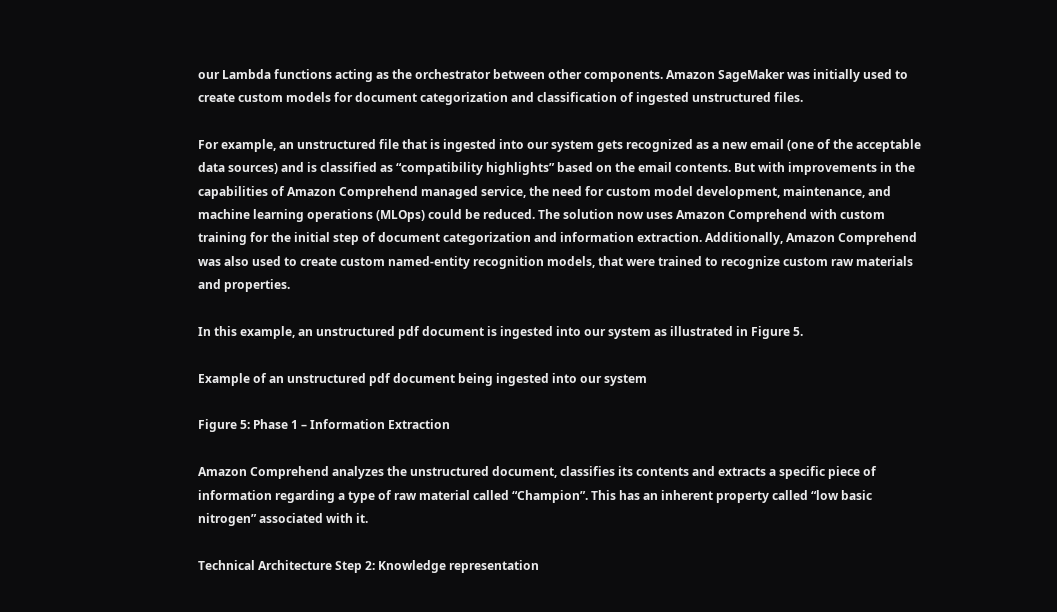our Lambda functions acting as the orchestrator between other components. Amazon SageMaker was initially used to create custom models for document categorization and classification of ingested unstructured files.

For example, an unstructured file that is ingested into our system gets recognized as a new email (one of the acceptable data sources) and is classified as “compatibility highlights” based on the email contents. But with improvements in the capabilities of Amazon Comprehend managed service, the need for custom model development, maintenance, and machine learning operations (MLOps) could be reduced. The solution now uses Amazon Comprehend with custom training for the initial step of document categorization and information extraction. Additionally, Amazon Comprehend was also used to create custom named-entity recognition models, that were trained to recognize custom raw materials and properties.

In this example, an unstructured pdf document is ingested into our system as illustrated in Figure 5.

Example of an unstructured pdf document being ingested into our system

Figure 5: Phase 1 – Information Extraction

Amazon Comprehend analyzes the unstructured document, classifies its contents and extracts a specific piece of information regarding a type of raw material called “Champion”. This has an inherent property called “low basic nitrogen” associated with it.

Technical Architecture Step 2: Knowledge representation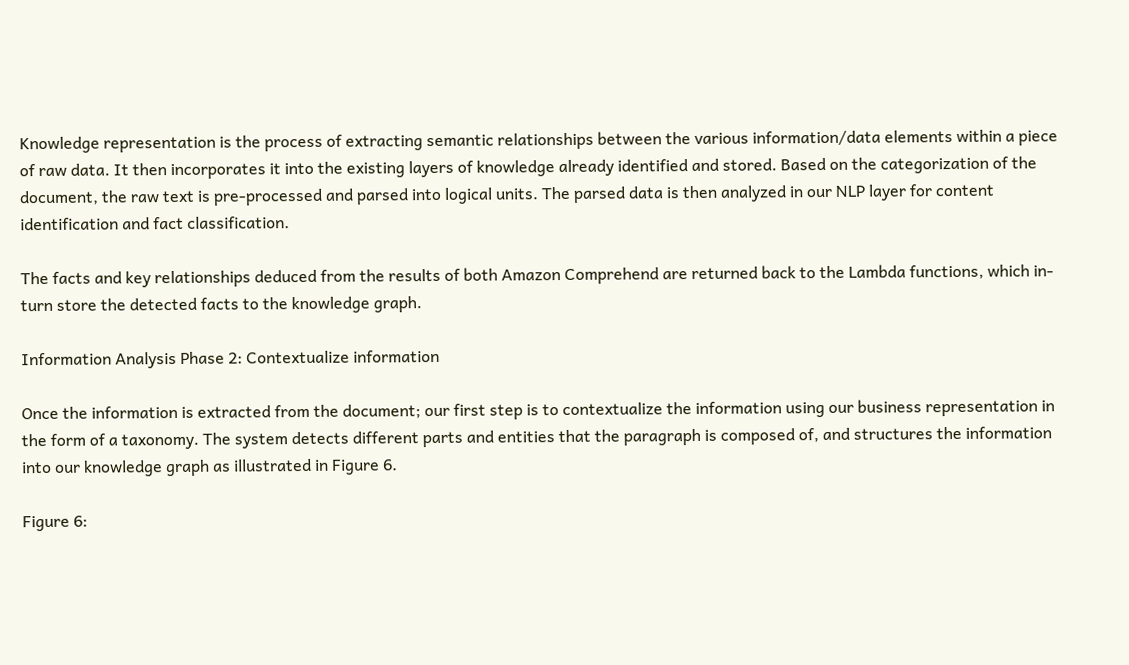Knowledge representation is the process of extracting semantic relationships between the various information/data elements within a piece of raw data. It then incorporates it into the existing layers of knowledge already identified and stored. Based on the categorization of the document, the raw text is pre-processed and parsed into logical units. The parsed data is then analyzed in our NLP layer for content identification and fact classification.

The facts and key relationships deduced from the results of both Amazon Comprehend are returned back to the Lambda functions, which in-turn store the detected facts to the knowledge graph.

Information Analysis Phase 2: Contextualize information

Once the information is extracted from the document; our first step is to contextualize the information using our business representation in the form of a taxonomy. The system detects different parts and entities that the paragraph is composed of, and structures the information into our knowledge graph as illustrated in Figure 6.

Figure 6: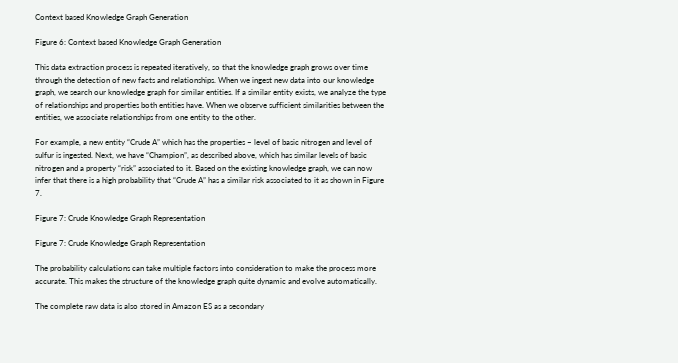Context based Knowledge Graph Generation

Figure 6: Context based Knowledge Graph Generation

This data extraction process is repeated iteratively, so that the knowledge graph grows over time through the detection of new facts and relationships. When we ingest new data into our knowledge graph, we search our knowledge graph for similar entities. If a similar entity exists, we analyze the type of relationships and properties both entities have. When we observe sufficient similarities between the entities, we associate relationships from one entity to the other.

For example, a new entity “Crude A” which has the properties – level of basic nitrogen and level of sulfur is ingested. Next, we have “Champion”, as described above, which has similar levels of basic nitrogen and a property “risk” associated to it. Based on the existing knowledge graph, we can now infer that there is a high probability that “Crude A” has a similar risk associated to it as shown in Figure 7.

Figure 7: Crude Knowledge Graph Representation

Figure 7: Crude Knowledge Graph Representation

The probability calculations can take multiple factors into consideration to make the process more accurate. This makes the structure of the knowledge graph quite dynamic and evolve automatically.

The complete raw data is also stored in Amazon ES as a secondary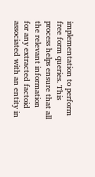implementation to perform free form queries. This process helps ensure that all the relevant information for any extracted factoid associated with an entity in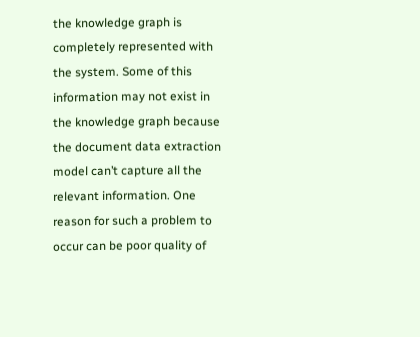the knowledge graph is completely represented with the system. Some of this information may not exist in the knowledge graph because the document data extraction model can’t capture all the relevant information. One reason for such a problem to occur can be poor quality of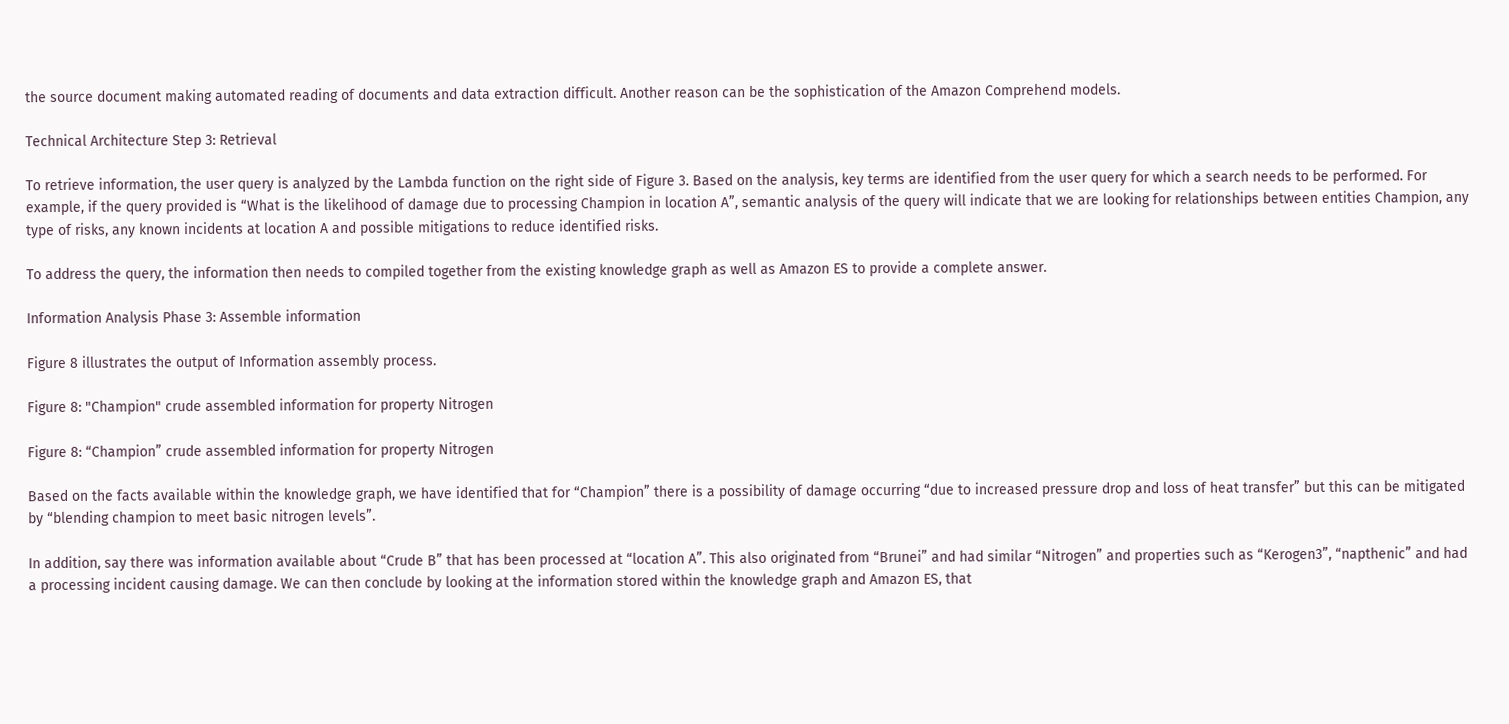the source document making automated reading of documents and data extraction difficult. Another reason can be the sophistication of the Amazon Comprehend models.

Technical Architecture Step 3: Retrieval

To retrieve information, the user query is analyzed by the Lambda function on the right side of Figure 3. Based on the analysis, key terms are identified from the user query for which a search needs to be performed. For example, if the query provided is “What is the likelihood of damage due to processing Champion in location A”, semantic analysis of the query will indicate that we are looking for relationships between entities Champion, any type of risks, any known incidents at location A and possible mitigations to reduce identified risks.

To address the query, the information then needs to compiled together from the existing knowledge graph as well as Amazon ES to provide a complete answer.

Information Analysis Phase 3: Assemble information

Figure 8 illustrates the output of Information assembly process.

Figure 8: "Champion" crude assembled information for property Nitrogen

Figure 8: “Champion” crude assembled information for property Nitrogen

Based on the facts available within the knowledge graph, we have identified that for “Champion” there is a possibility of damage occurring “due to increased pressure drop and loss of heat transfer” but this can be mitigated by “blending champion to meet basic nitrogen levels”.

In addition, say there was information available about “Crude B” that has been processed at “location A”. This also originated from “Brunei” and had similar “Nitrogen” and properties such as “Kerogen3”, “napthenic” and had a processing incident causing damage. We can then conclude by looking at the information stored within the knowledge graph and Amazon ES, that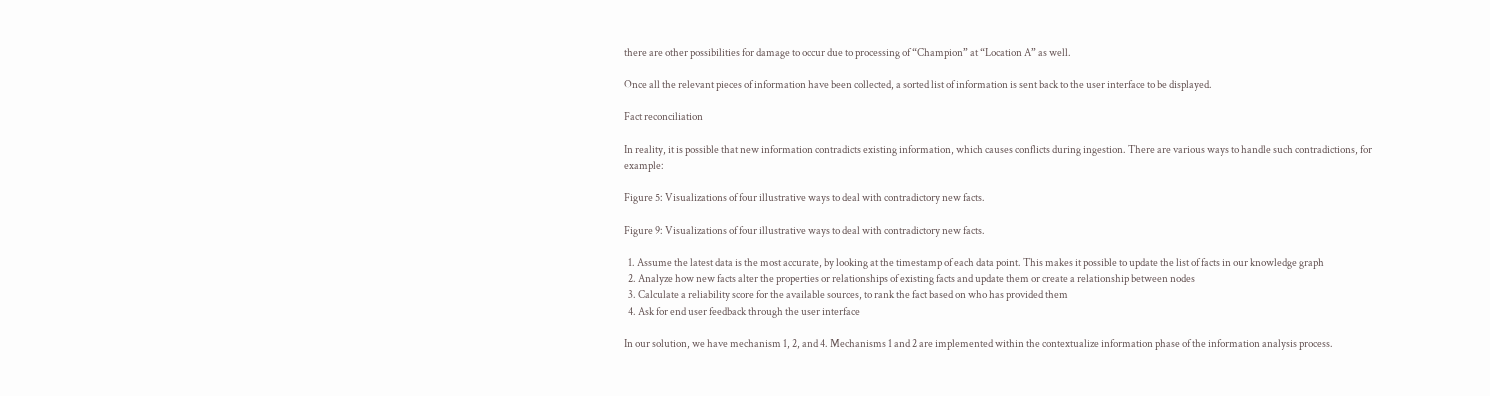there are other possibilities for damage to occur due to processing of “Champion” at “Location A” as well.

Once all the relevant pieces of information have been collected, a sorted list of information is sent back to the user interface to be displayed.

Fact reconciliation

In reality, it is possible that new information contradicts existing information, which causes conflicts during ingestion. There are various ways to handle such contradictions, for example:

Figure 5: Visualizations of four illustrative ways to deal with contradictory new facts.

Figure 9: Visualizations of four illustrative ways to deal with contradictory new facts.

  1. Assume the latest data is the most accurate, by looking at the timestamp of each data point. This makes it possible to update the list of facts in our knowledge graph
  2. Analyze how new facts alter the properties or relationships of existing facts and update them or create a relationship between nodes
  3. Calculate a reliability score for the available sources, to rank the fact based on who has provided them
  4. Ask for end user feedback through the user interface

In our solution, we have mechanism 1, 2, and 4. Mechanisms 1 and 2 are implemented within the contextualize information phase of the information analysis process.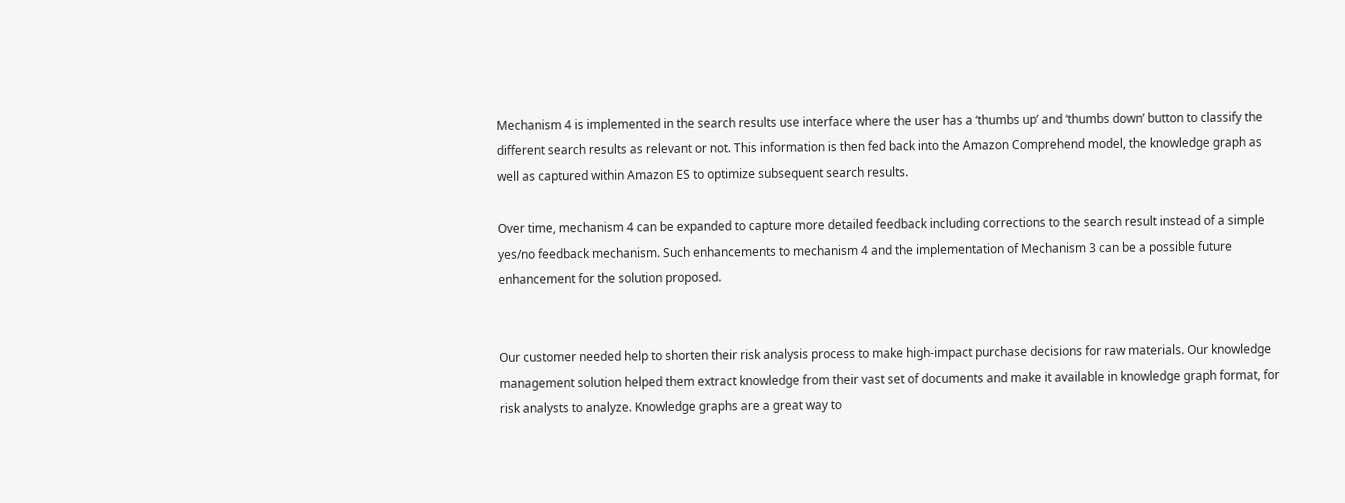Mechanism 4 is implemented in the search results use interface where the user has a ‘thumbs up’ and ‘thumbs down’ button to classify the different search results as relevant or not. This information is then fed back into the Amazon Comprehend model, the knowledge graph as well as captured within Amazon ES to optimize subsequent search results.

Over time, mechanism 4 can be expanded to capture more detailed feedback including corrections to the search result instead of a simple yes/no feedback mechanism. Such enhancements to mechanism 4 and the implementation of Mechanism 3 can be a possible future enhancement for the solution proposed.


Our customer needed help to shorten their risk analysis process to make high-impact purchase decisions for raw materials. Our knowledge management solution helped them extract knowledge from their vast set of documents and make it available in knowledge graph format, for risk analysts to analyze. Knowledge graphs are a great way to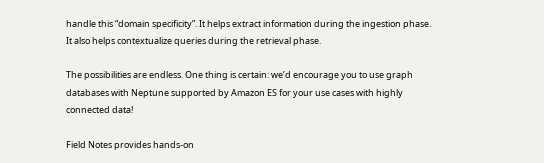handle this “domain specificity”. It helps extract information during the ingestion phase. It also helps contextualize queries during the retrieval phase.

The possibilities are endless. One thing is certain: we’d encourage you to use graph databases with Neptune supported by Amazon ES for your use cases with highly connected data!

Field Notes provides hands-on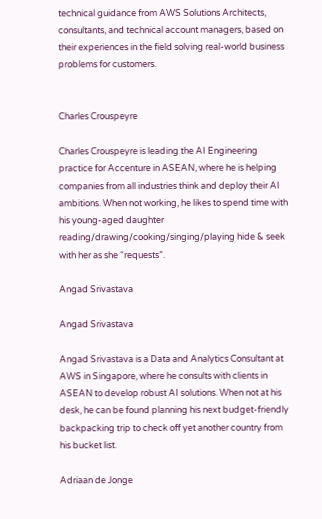technical guidance from AWS Solutions Architects, consultants, and technical account managers, based on their experiences in the field solving real-world business problems for customers.


Charles Crouspeyre

Charles Crouspeyre is leading the AI Engineering practice for Accenture in ASEAN, where he is helping companies from all industries think and deploy their AI ambitions. When not working, he likes to spend time with his young-aged daughter reading/drawing/cooking/singing/playing hide & seek with her as she “requests”.

Angad Srivastava

Angad Srivastava

Angad Srivastava is a Data and Analytics Consultant at AWS in Singapore, where he consults with clients in ASEAN to develop robust AI solutions. When not at his desk, he can be found planning his next budget-friendly backpacking trip to check off yet another country from his bucket list.

Adriaan de Jonge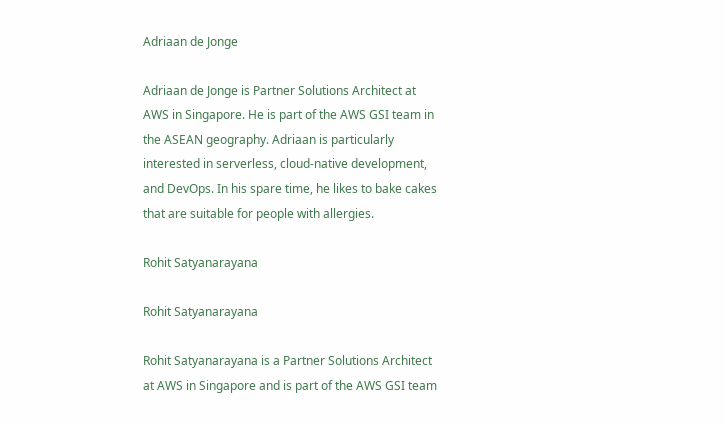Adriaan de Jonge

Adriaan de Jonge is Partner Solutions Architect at AWS in Singapore. He is part of the AWS GSI team in the ASEAN geography. Adriaan is particularly interested in serverless, cloud-native development, and DevOps. In his spare time, he likes to bake cakes that are suitable for people with allergies.

Rohit Satyanarayana

Rohit Satyanarayana

Rohit Satyanarayana is a Partner Solutions Architect at AWS in Singapore and is part of the AWS GSI team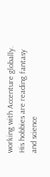working with Accenture globally. His hobbies are reading fantasy and science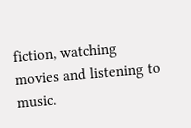fiction, watching movies and listening to music.